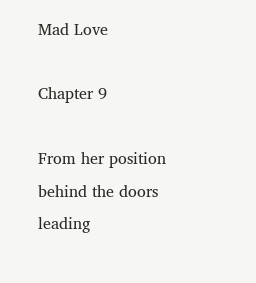Mad Love

Chapter 9

From her position behind the doors leading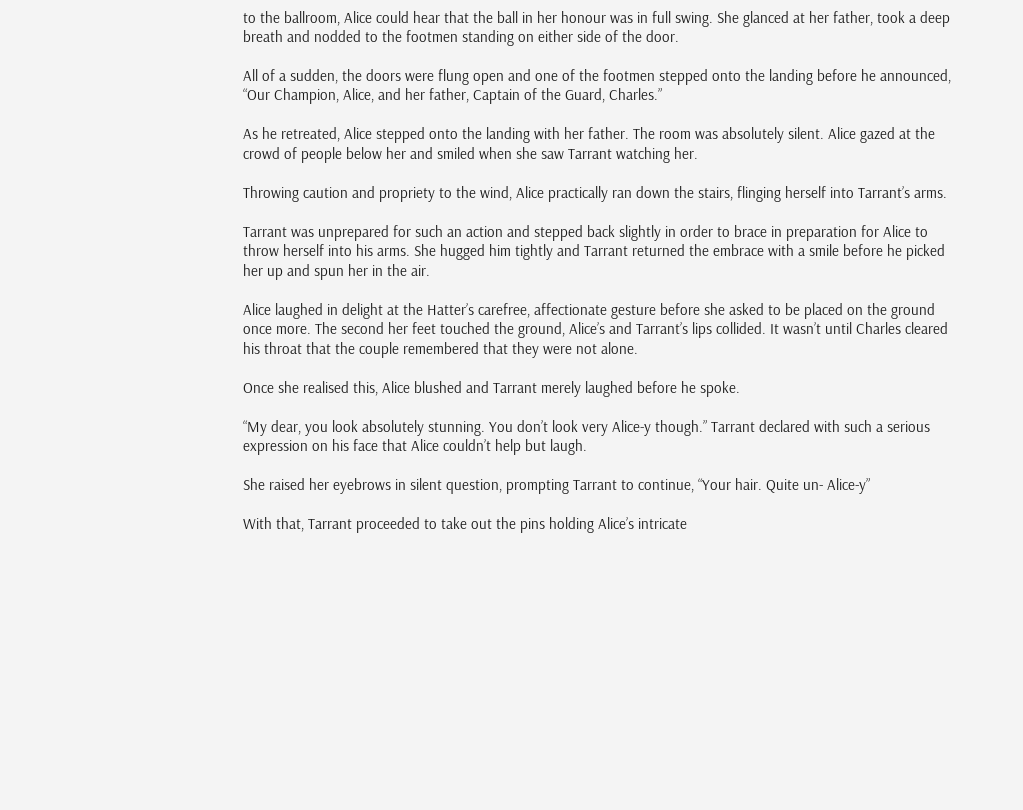to the ballroom, Alice could hear that the ball in her honour was in full swing. She glanced at her father, took a deep breath and nodded to the footmen standing on either side of the door.

All of a sudden, the doors were flung open and one of the footmen stepped onto the landing before he announced, “Our Champion, Alice, and her father, Captain of the Guard, Charles.”

As he retreated, Alice stepped onto the landing with her father. The room was absolutely silent. Alice gazed at the crowd of people below her and smiled when she saw Tarrant watching her.

Throwing caution and propriety to the wind, Alice practically ran down the stairs, flinging herself into Tarrant’s arms.

Tarrant was unprepared for such an action and stepped back slightly in order to brace in preparation for Alice to throw herself into his arms. She hugged him tightly and Tarrant returned the embrace with a smile before he picked her up and spun her in the air.

Alice laughed in delight at the Hatter’s carefree, affectionate gesture before she asked to be placed on the ground once more. The second her feet touched the ground, Alice’s and Tarrant’s lips collided. It wasn’t until Charles cleared his throat that the couple remembered that they were not alone.

Once she realised this, Alice blushed and Tarrant merely laughed before he spoke.

“My dear, you look absolutely stunning. You don’t look very Alice-y though.” Tarrant declared with such a serious expression on his face that Alice couldn’t help but laugh.

She raised her eyebrows in silent question, prompting Tarrant to continue, “Your hair. Quite un- Alice-y”

With that, Tarrant proceeded to take out the pins holding Alice’s intricate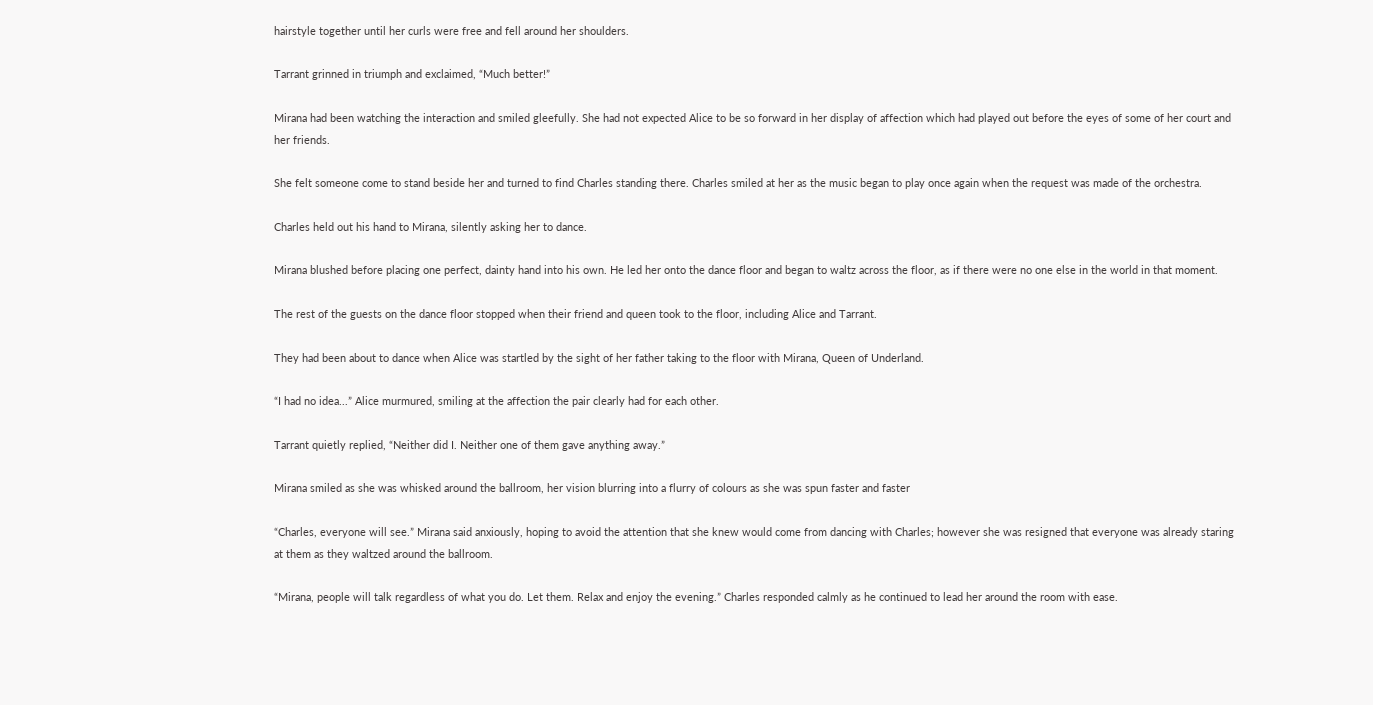hairstyle together until her curls were free and fell around her shoulders.

Tarrant grinned in triumph and exclaimed, “Much better!”

Mirana had been watching the interaction and smiled gleefully. She had not expected Alice to be so forward in her display of affection which had played out before the eyes of some of her court and her friends.

She felt someone come to stand beside her and turned to find Charles standing there. Charles smiled at her as the music began to play once again when the request was made of the orchestra.

Charles held out his hand to Mirana, silently asking her to dance.

Mirana blushed before placing one perfect, dainty hand into his own. He led her onto the dance floor and began to waltz across the floor, as if there were no one else in the world in that moment.

The rest of the guests on the dance floor stopped when their friend and queen took to the floor, including Alice and Tarrant.

They had been about to dance when Alice was startled by the sight of her father taking to the floor with Mirana, Queen of Underland.

“I had no idea...” Alice murmured, smiling at the affection the pair clearly had for each other.

Tarrant quietly replied, “Neither did I. Neither one of them gave anything away.”

Mirana smiled as she was whisked around the ballroom, her vision blurring into a flurry of colours as she was spun faster and faster

“Charles, everyone will see.” Mirana said anxiously, hoping to avoid the attention that she knew would come from dancing with Charles; however she was resigned that everyone was already staring at them as they waltzed around the ballroom.

“Mirana, people will talk regardless of what you do. Let them. Relax and enjoy the evening.” Charles responded calmly as he continued to lead her around the room with ease.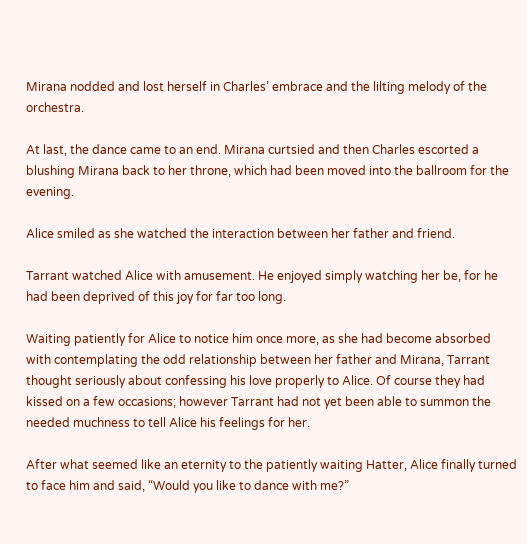Mirana nodded and lost herself in Charles’ embrace and the lilting melody of the orchestra.

At last, the dance came to an end. Mirana curtsied and then Charles escorted a blushing Mirana back to her throne, which had been moved into the ballroom for the evening.

Alice smiled as she watched the interaction between her father and friend.

Tarrant watched Alice with amusement. He enjoyed simply watching her be, for he had been deprived of this joy for far too long.

Waiting patiently for Alice to notice him once more, as she had become absorbed with contemplating the odd relationship between her father and Mirana, Tarrant thought seriously about confessing his love properly to Alice. Of course they had kissed on a few occasions; however Tarrant had not yet been able to summon the needed muchness to tell Alice his feelings for her.

After what seemed like an eternity to the patiently waiting Hatter, Alice finally turned to face him and said, “Would you like to dance with me?”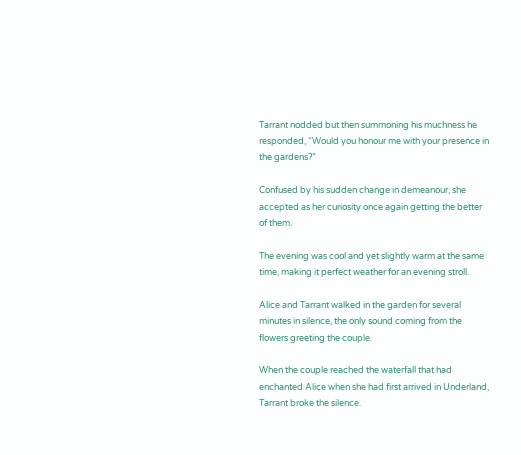Tarrant nodded but then summoning his muchness he responded, “Would you honour me with your presence in the gardens?”

Confused by his sudden change in demeanour, she accepted as her curiosity once again getting the better of them.

The evening was cool and yet slightly warm at the same time, making it perfect weather for an evening stroll.

Alice and Tarrant walked in the garden for several minutes in silence, the only sound coming from the flowers greeting the couple.

When the couple reached the waterfall that had enchanted Alice when she had first arrived in Underland, Tarrant broke the silence.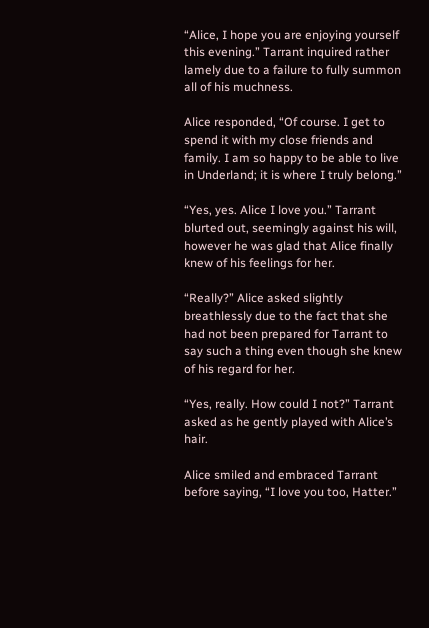“Alice, I hope you are enjoying yourself this evening.” Tarrant inquired rather lamely due to a failure to fully summon all of his muchness.

Alice responded, “Of course. I get to spend it with my close friends and family. I am so happy to be able to live in Underland; it is where I truly belong.”

“Yes, yes. Alice I love you.” Tarrant blurted out, seemingly against his will, however he was glad that Alice finally knew of his feelings for her.

“Really?” Alice asked slightly breathlessly due to the fact that she had not been prepared for Tarrant to say such a thing even though she knew of his regard for her.

“Yes, really. How could I not?” Tarrant asked as he gently played with Alice’s hair.

Alice smiled and embraced Tarrant before saying, “I love you too, Hatter.”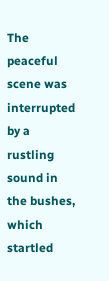The peaceful scene was interrupted by a rustling sound in the bushes, which startled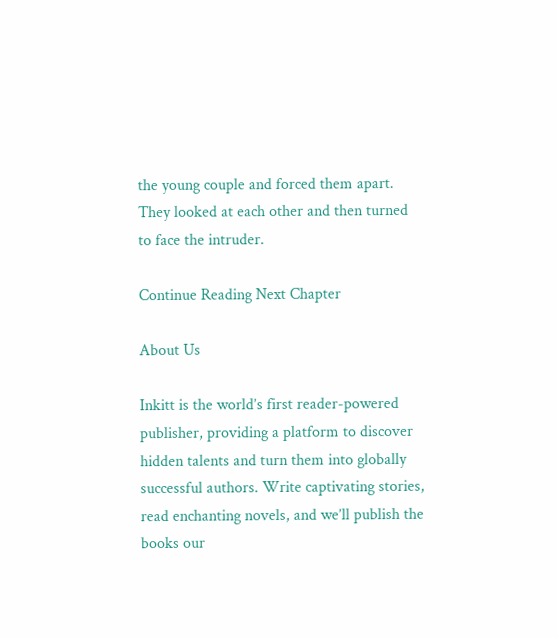the young couple and forced them apart. They looked at each other and then turned to face the intruder.

Continue Reading Next Chapter

About Us

Inkitt is the world’s first reader-powered publisher, providing a platform to discover hidden talents and turn them into globally successful authors. Write captivating stories, read enchanting novels, and we’ll publish the books our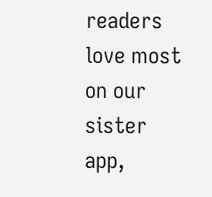readers love most on our sister app,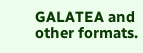GALATEA and other formats.